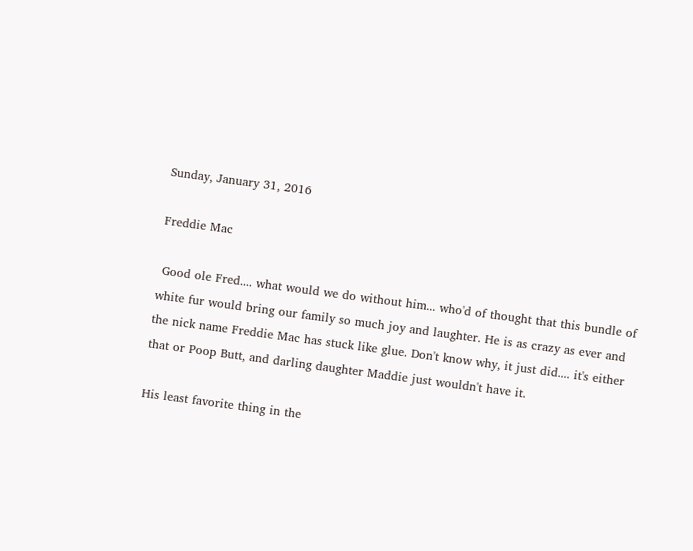Sunday, January 31, 2016

Freddie Mac

 Good ole Fred.... what would we do without him... who'd of thought that this bundle of white fur would bring our family so much joy and laughter. He is as crazy as ever and the nick name Freddie Mac has stuck like glue. Don't know why, it just did.... it's either that or Poop Butt, and darling daughter Maddie just wouldn't have it.

His least favorite thing in the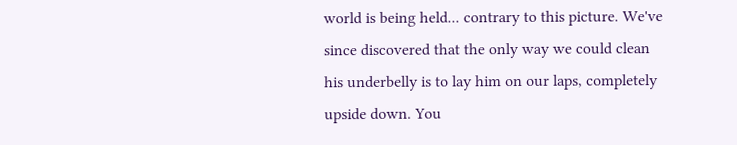world is being held... contrary to this picture. We've since discovered that the only way we could clean his underbelly is to lay him on our laps, completely upside down. You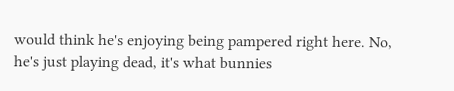would think he's enjoying being pampered right here. No, he's just playing dead, it's what bunnies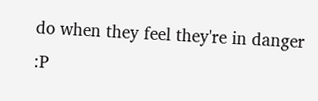do when they feel they're in danger :P